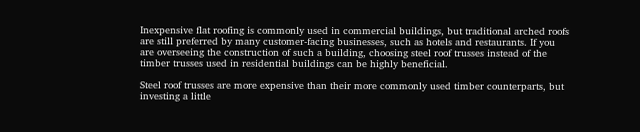Inexpensive flat roofing is commonly used in commercial buildings, but traditional arched roofs are still preferred by many customer-facing businesses, such as hotels and restaurants. If you are overseeing the construction of such a building, choosing steel roof trusses instead of the timber trusses used in residential buildings can be highly beneficial.

Steel roof trusses are more expensive than their more commonly used timber counterparts, but investing a little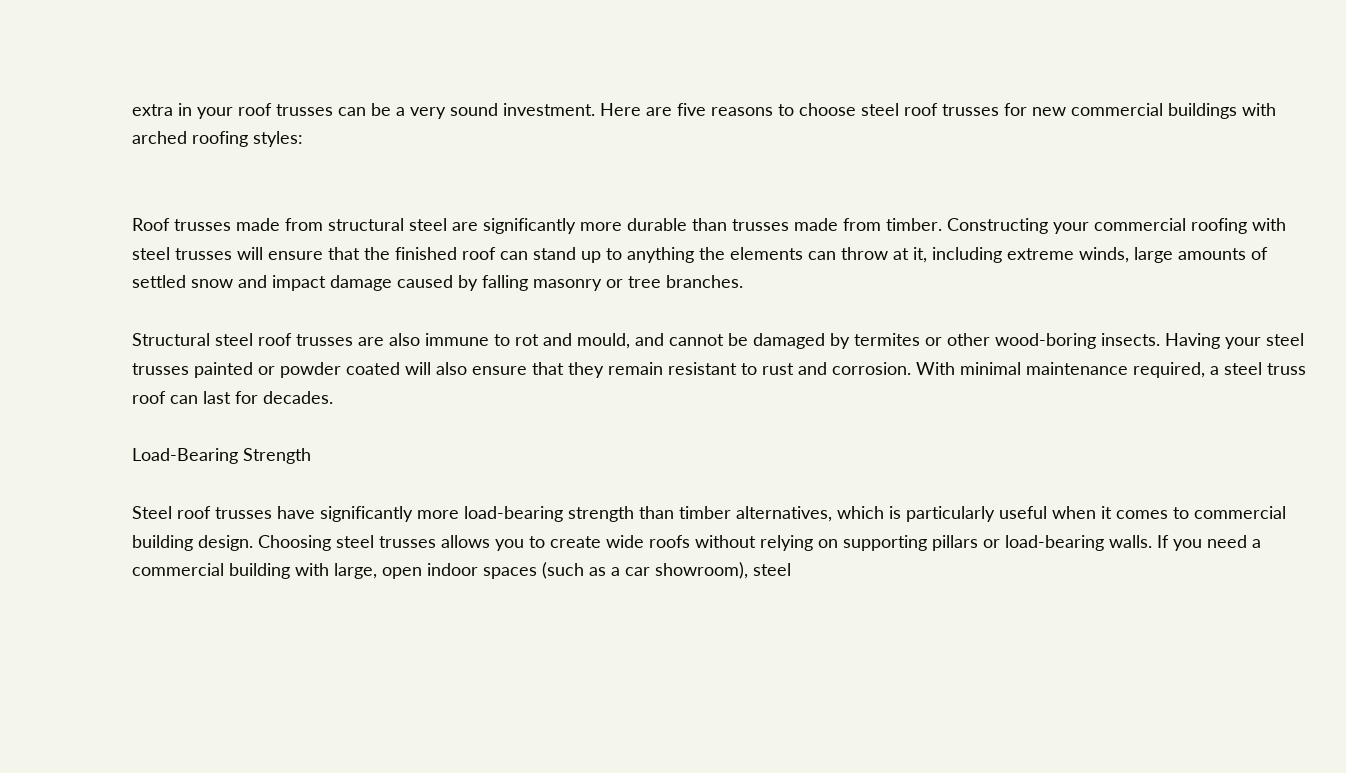extra in your roof trusses can be a very sound investment. Here are five reasons to choose steel roof trusses for new commercial buildings with arched roofing styles:


Roof trusses made from structural steel are significantly more durable than trusses made from timber. Constructing your commercial roofing with steel trusses will ensure that the finished roof can stand up to anything the elements can throw at it, including extreme winds, large amounts of settled snow and impact damage caused by falling masonry or tree branches.

Structural steel roof trusses are also immune to rot and mould, and cannot be damaged by termites or other wood-boring insects. Having your steel trusses painted or powder coated will also ensure that they remain resistant to rust and corrosion. With minimal maintenance required, a steel truss roof can last for decades.

Load-Bearing Strength

Steel roof trusses have significantly more load-bearing strength than timber alternatives, which is particularly useful when it comes to commercial building design. Choosing steel trusses allows you to create wide roofs without relying on supporting pillars or load-bearing walls. If you need a commercial building with large, open indoor spaces (such as a car showroom), steel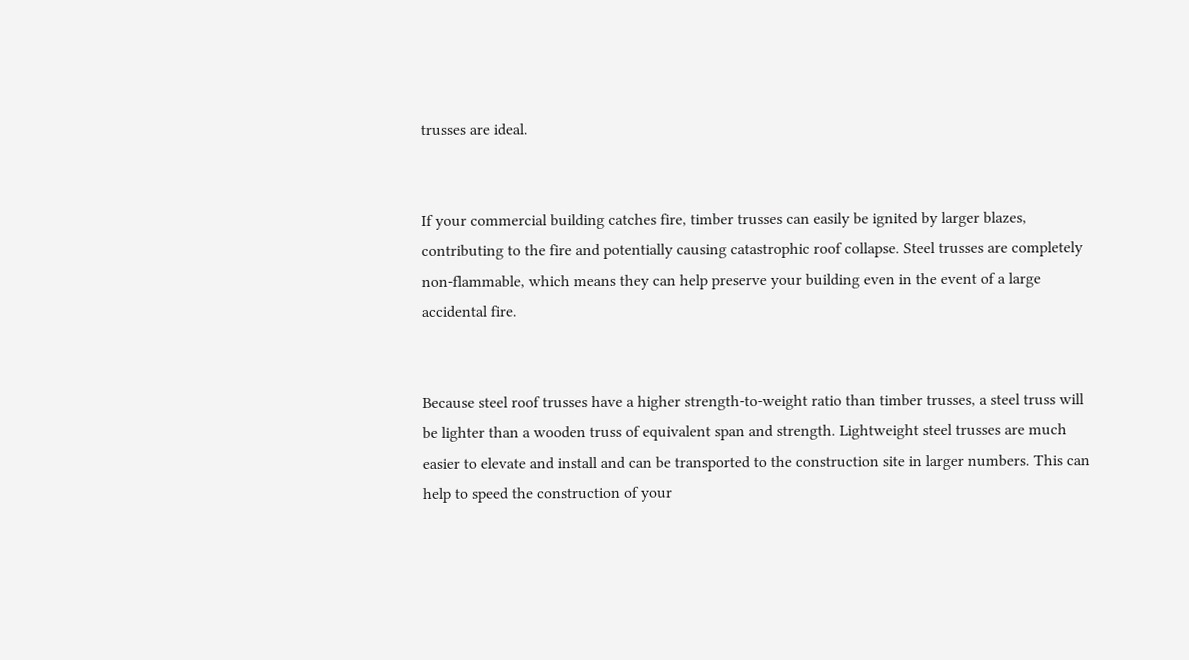trusses are ideal.


If your commercial building catches fire, timber trusses can easily be ignited by larger blazes, contributing to the fire and potentially causing catastrophic roof collapse. Steel trusses are completely non-flammable, which means they can help preserve your building even in the event of a large accidental fire.


Because steel roof trusses have a higher strength-to-weight ratio than timber trusses, a steel truss will be lighter than a wooden truss of equivalent span and strength. Lightweight steel trusses are much easier to elevate and install and can be transported to the construction site in larger numbers. This can help to speed the construction of your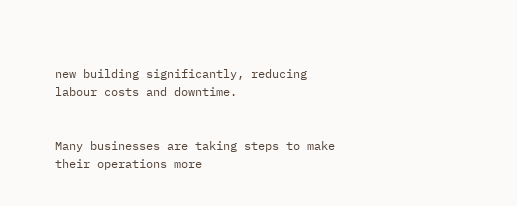new building significantly, reducing labour costs and downtime.


Many businesses are taking steps to make their operations more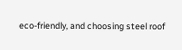eco-friendly, and choosing steel roof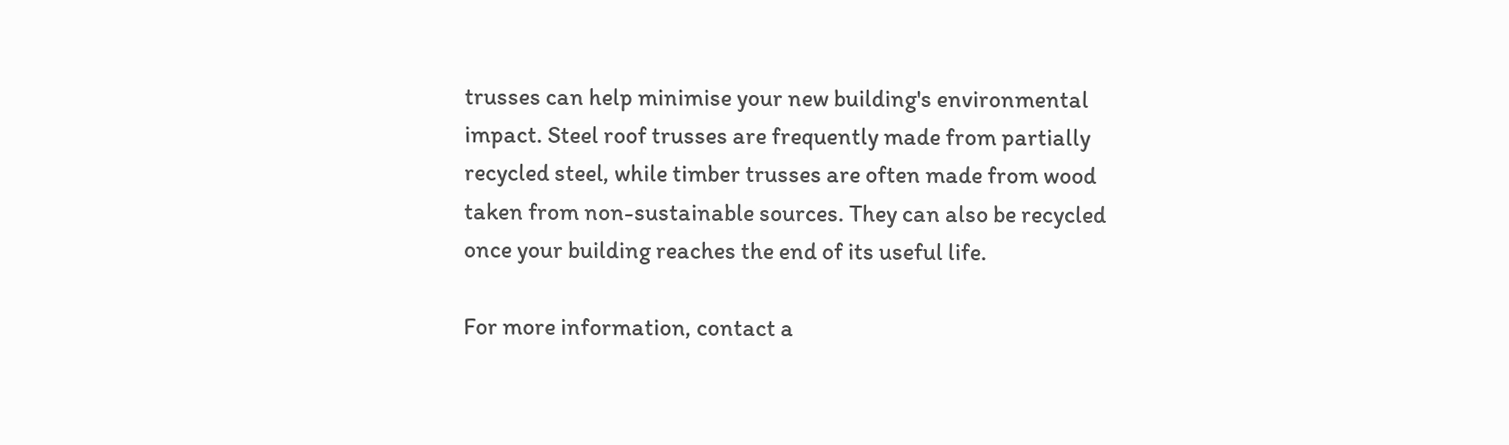trusses can help minimise your new building's environmental impact. Steel roof trusses are frequently made from partially recycled steel, while timber trusses are often made from wood taken from non-sustainable sources. They can also be recycled once your building reaches the end of its useful life.

For more information, contact a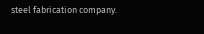steel fabrication company.